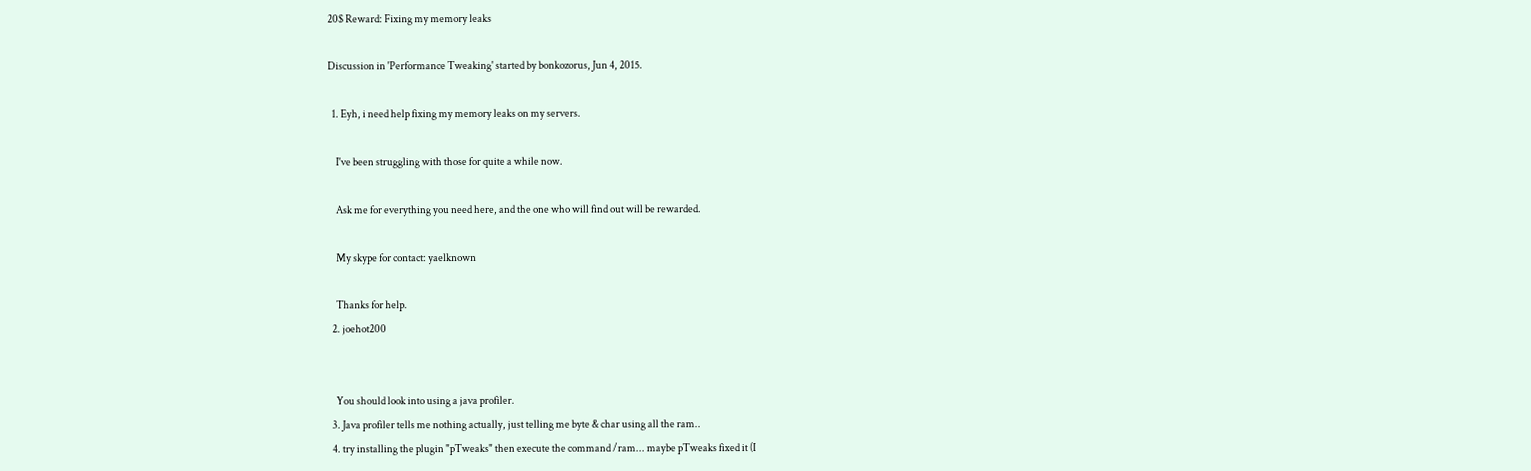20$ Reward: Fixing my memory leaks

Discussion in 'Performance Tweaking' started by bonkozorus, Jun 4, 2015.

  1. Eyh, i need help fixing my memory leaks on my servers.

    I've been struggling with those for quite a while now.

    Ask me for everything you need here, and the one who will find out will be rewarded.

    My skype for contact: yaelknown

    Thanks for help.
  2. joehot200


    You should look into using a java profiler.
  3. Java profiler tells me nothing actually, just telling me byte & char using all the ram..
  4. try installing the plugin "pTweaks" then execute the command /ram... maybe pTweaks fixed it (I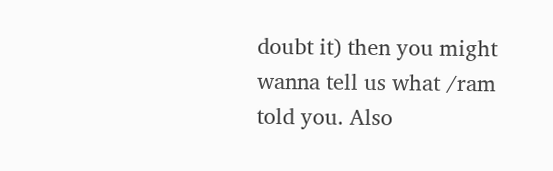doubt it) then you might wanna tell us what /ram told you. Also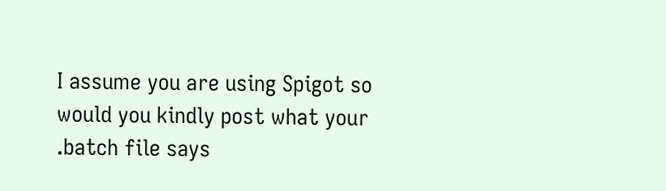I assume you are using Spigot so would you kindly post what your .batch file says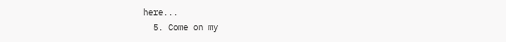here...
  5. Come on my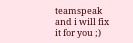teamspeak and i will fix it for you ;)